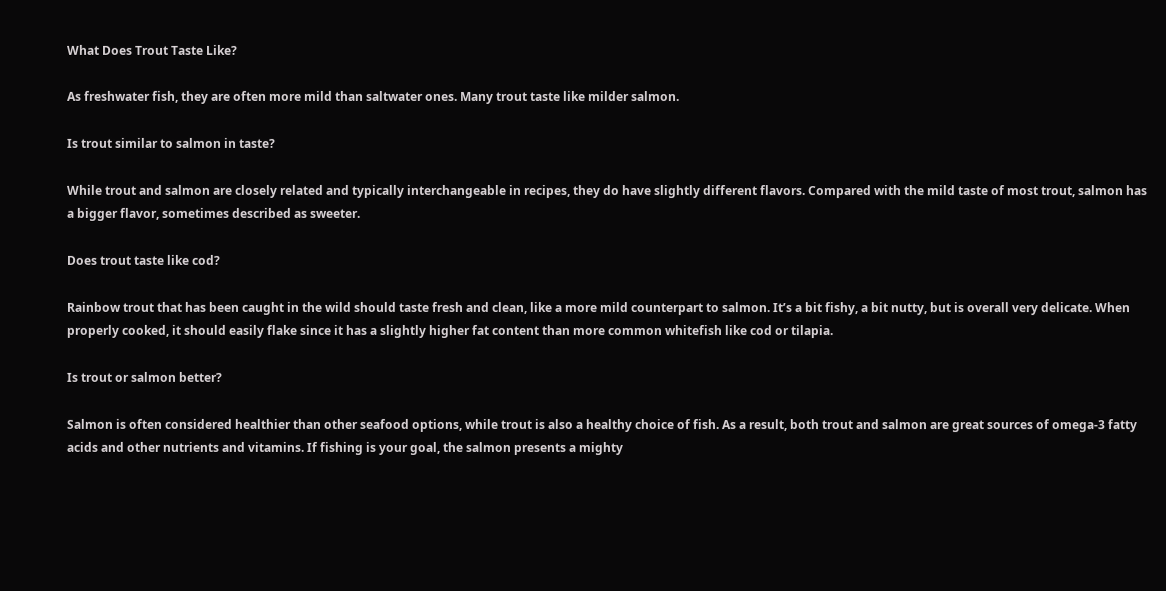What Does Trout Taste Like?

As freshwater fish, they are often more mild than saltwater ones. Many trout taste like milder salmon.

Is trout similar to salmon in taste?

While trout and salmon are closely related and typically interchangeable in recipes, they do have slightly different flavors. Compared with the mild taste of most trout, salmon has a bigger flavor, sometimes described as sweeter.

Does trout taste like cod?

Rainbow trout that has been caught in the wild should taste fresh and clean, like a more mild counterpart to salmon. It’s a bit fishy, a bit nutty, but is overall very delicate. When properly cooked, it should easily flake since it has a slightly higher fat content than more common whitefish like cod or tilapia.

Is trout or salmon better?

Salmon is often considered healthier than other seafood options, while trout is also a healthy choice of fish. As a result, both trout and salmon are great sources of omega-3 fatty acids and other nutrients and vitamins. If fishing is your goal, the salmon presents a mighty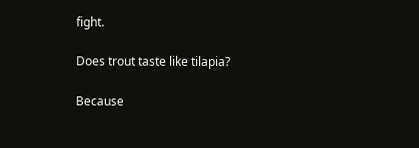fight.

Does trout taste like tilapia?

Because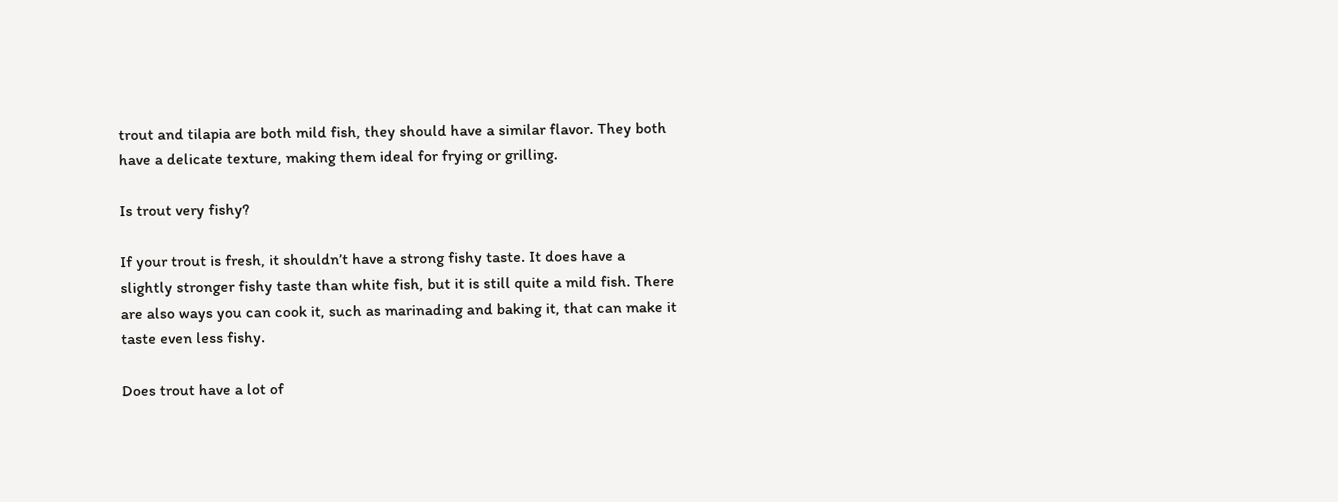trout and tilapia are both mild fish, they should have a similar flavor. They both have a delicate texture, making them ideal for frying or grilling.

Is trout very fishy?

If your trout is fresh, it shouldn’t have a strong fishy taste. It does have a slightly stronger fishy taste than white fish, but it is still quite a mild fish. There are also ways you can cook it, such as marinading and baking it, that can make it taste even less fishy.

Does trout have a lot of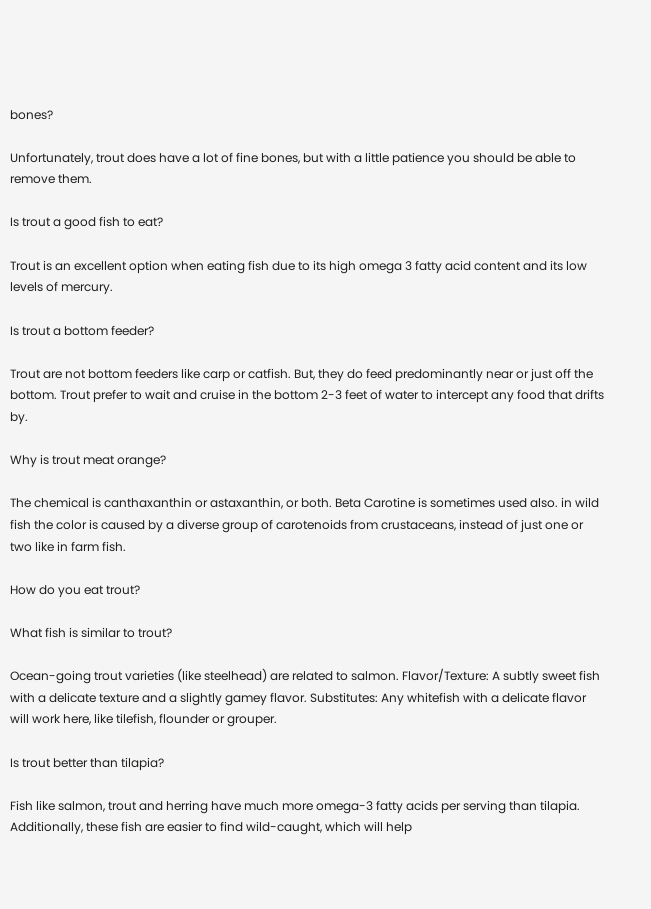bones?

Unfortunately, trout does have a lot of fine bones, but with a little patience you should be able to remove them.

Is trout a good fish to eat?

Trout is an excellent option when eating fish due to its high omega 3 fatty acid content and its low levels of mercury.

Is trout a bottom feeder?

Trout are not bottom feeders like carp or catfish. But, they do feed predominantly near or just off the bottom. Trout prefer to wait and cruise in the bottom 2-3 feet of water to intercept any food that drifts by.

Why is trout meat orange?

The chemical is canthaxanthin or astaxanthin, or both. Beta Carotine is sometimes used also. in wild fish the color is caused by a diverse group of carotenoids from crustaceans, instead of just one or two like in farm fish.

How do you eat trout?

What fish is similar to trout?

Ocean-going trout varieties (like steelhead) are related to salmon. Flavor/Texture: A subtly sweet fish with a delicate texture and a slightly gamey flavor. Substitutes: Any whitefish with a delicate flavor will work here, like tilefish, flounder or grouper.

Is trout better than tilapia?

Fish like salmon, trout and herring have much more omega-3 fatty acids per serving than tilapia. Additionally, these fish are easier to find wild-caught, which will help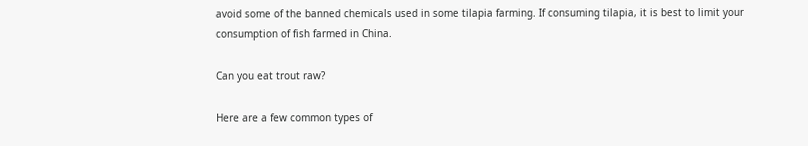avoid some of the banned chemicals used in some tilapia farming. If consuming tilapia, it is best to limit your consumption of fish farmed in China.

Can you eat trout raw?

Here are a few common types of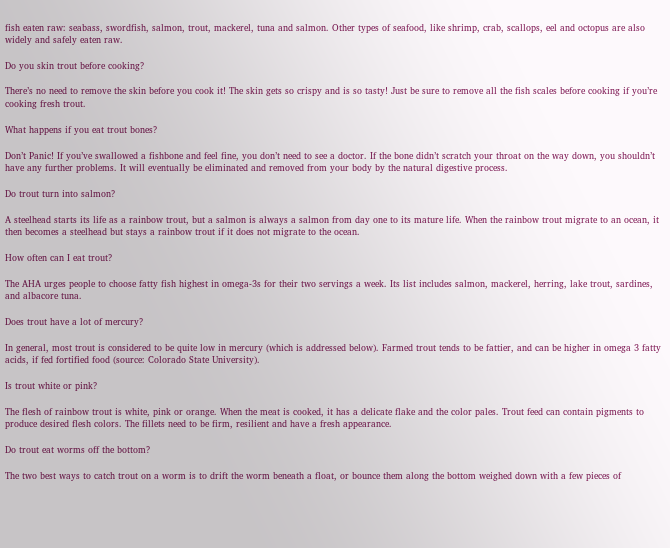fish eaten raw: seabass, swordfish, salmon, trout, mackerel, tuna and salmon. Other types of seafood, like shrimp, crab, scallops, eel and octopus are also widely and safely eaten raw.

Do you skin trout before cooking?

There’s no need to remove the skin before you cook it! The skin gets so crispy and is so tasty! Just be sure to remove all the fish scales before cooking if you’re cooking fresh trout.

What happens if you eat trout bones?

Don’t Panic! If you’ve swallowed a fishbone and feel fine, you don’t need to see a doctor. If the bone didn’t scratch your throat on the way down, you shouldn’t have any further problems. It will eventually be eliminated and removed from your body by the natural digestive process.

Do trout turn into salmon?

A steelhead starts its life as a rainbow trout, but a salmon is always a salmon from day one to its mature life. When the rainbow trout migrate to an ocean, it then becomes a steelhead but stays a rainbow trout if it does not migrate to the ocean.

How often can I eat trout?

The AHA urges people to choose fatty fish highest in omega-3s for their two servings a week. Its list includes salmon, mackerel, herring, lake trout, sardines, and albacore tuna.

Does trout have a lot of mercury?

In general, most trout is considered to be quite low in mercury (which is addressed below). Farmed trout tends to be fattier, and can be higher in omega 3 fatty acids, if fed fortified food (source: Colorado State University).

Is trout white or pink?

The flesh of rainbow trout is white, pink or orange. When the meat is cooked, it has a delicate flake and the color pales. Trout feed can contain pigments to produce desired flesh colors. The fillets need to be firm, resilient and have a fresh appearance.

Do trout eat worms off the bottom?

The two best ways to catch trout on a worm is to drift the worm beneath a float, or bounce them along the bottom weighed down with a few pieces of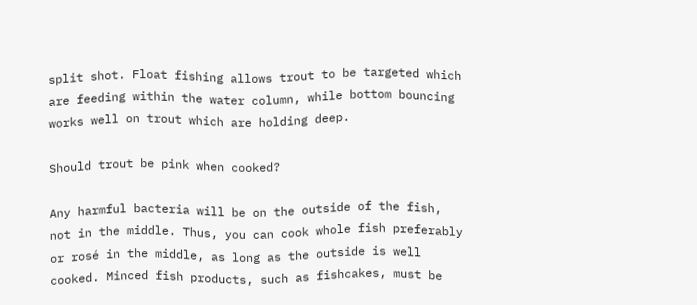split shot. Float fishing allows trout to be targeted which are feeding within the water column, while bottom bouncing works well on trout which are holding deep.

Should trout be pink when cooked?

Any harmful bacteria will be on the outside of the fish, not in the middle. Thus, you can cook whole fish preferably or rosé in the middle, as long as the outside is well cooked. Minced fish products, such as fishcakes, must be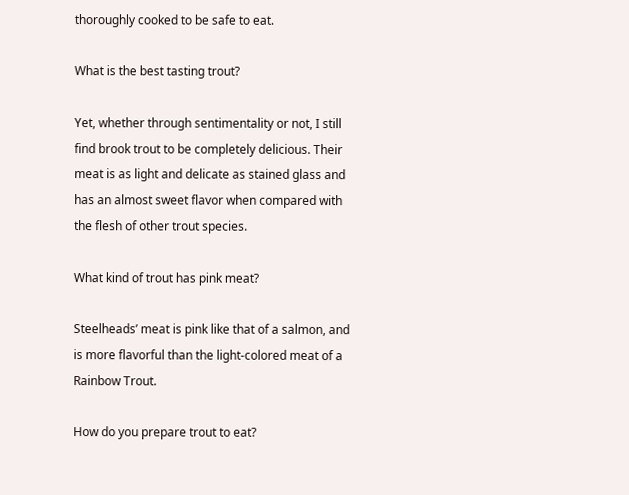thoroughly cooked to be safe to eat.

What is the best tasting trout?

Yet, whether through sentimentality or not, I still find brook trout to be completely delicious. Their meat is as light and delicate as stained glass and has an almost sweet flavor when compared with the flesh of other trout species.

What kind of trout has pink meat?

Steelheads’ meat is pink like that of a salmon, and is more flavorful than the light-colored meat of a Rainbow Trout.

How do you prepare trout to eat?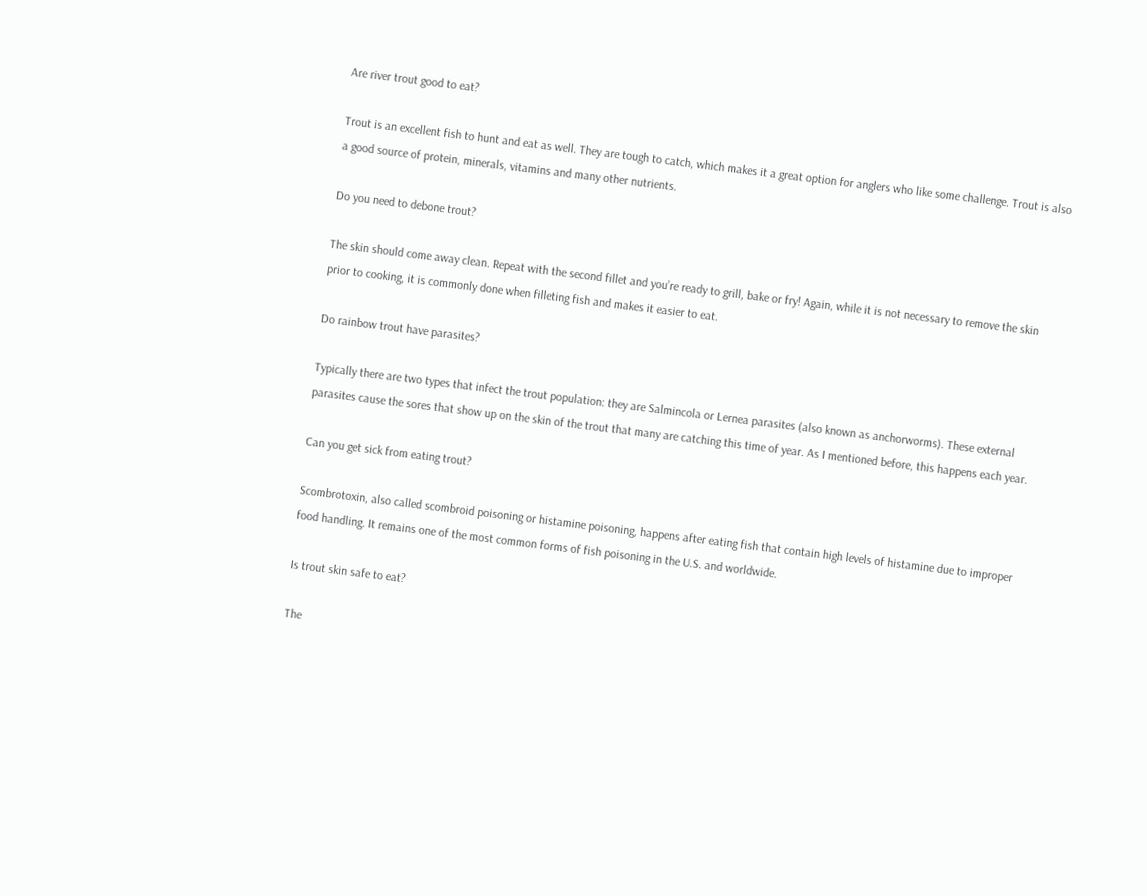Are river trout good to eat?

Trout is an excellent fish to hunt and eat as well. They are tough to catch, which makes it a great option for anglers who like some challenge. Trout is also a good source of protein, minerals, vitamins and many other nutrients.

Do you need to debone trout?

The skin should come away clean. Repeat with the second fillet and you’re ready to grill, bake or fry! Again, while it is not necessary to remove the skin prior to cooking, it is commonly done when filleting fish and makes it easier to eat.

Do rainbow trout have parasites?

Typically there are two types that infect the trout population: they are Salmincola or Lernea parasites (also known as anchorworms). These external parasites cause the sores that show up on the skin of the trout that many are catching this time of year. As I mentioned before, this happens each year.

Can you get sick from eating trout?

Scombrotoxin, also called scombroid poisoning or histamine poisoning, happens after eating fish that contain high levels of histamine due to improper food handling. It remains one of the most common forms of fish poisoning in the U.S. and worldwide.

Is trout skin safe to eat?

The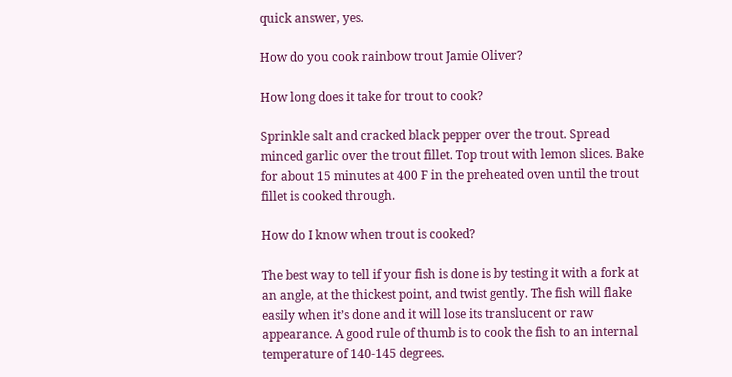quick answer, yes.

How do you cook rainbow trout Jamie Oliver?

How long does it take for trout to cook?

Sprinkle salt and cracked black pepper over the trout. Spread minced garlic over the trout fillet. Top trout with lemon slices. Bake for about 15 minutes at 400 F in the preheated oven until the trout fillet is cooked through.

How do I know when trout is cooked?

The best way to tell if your fish is done is by testing it with a fork at an angle, at the thickest point, and twist gently. The fish will flake easily when it’s done and it will lose its translucent or raw appearance. A good rule of thumb is to cook the fish to an internal temperature of 140-145 degrees.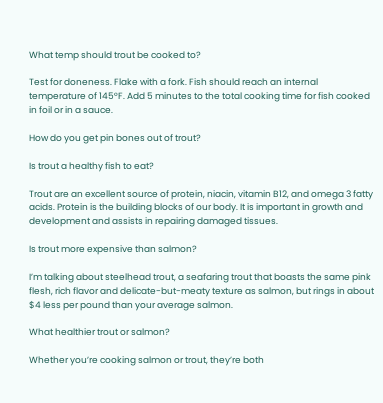What temp should trout be cooked to?

Test for doneness. Flake with a fork. Fish should reach an internal temperature of 145°F. Add 5 minutes to the total cooking time for fish cooked in foil or in a sauce.

How do you get pin bones out of trout?

Is trout a healthy fish to eat?

Trout are an excellent source of protein, niacin, vitamin B12, and omega 3 fatty acids. Protein is the building blocks of our body. It is important in growth and development and assists in repairing damaged tissues.

Is trout more expensive than salmon?

I’m talking about steelhead trout, a seafaring trout that boasts the same pink flesh, rich flavor and delicate-but-meaty texture as salmon, but rings in about $4 less per pound than your average salmon.

What healthier trout or salmon?

Whether you’re cooking salmon or trout, they’re both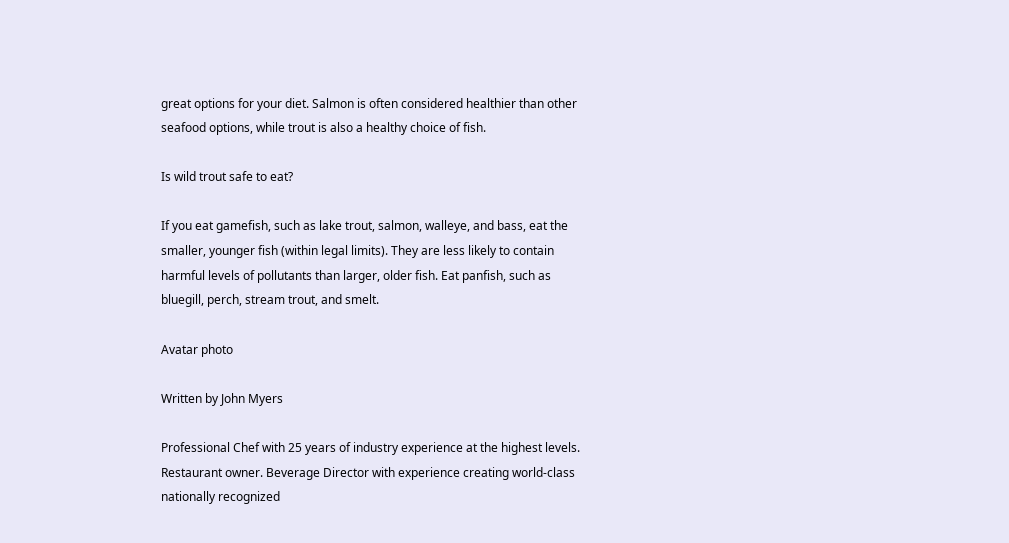great options for your diet. Salmon is often considered healthier than other seafood options, while trout is also a healthy choice of fish.

Is wild trout safe to eat?

If you eat gamefish, such as lake trout, salmon, walleye, and bass, eat the smaller, younger fish (within legal limits). They are less likely to contain harmful levels of pollutants than larger, older fish. Eat panfish, such as bluegill, perch, stream trout, and smelt.

Avatar photo

Written by John Myers

Professional Chef with 25 years of industry experience at the highest levels. Restaurant owner. Beverage Director with experience creating world-class nationally recognized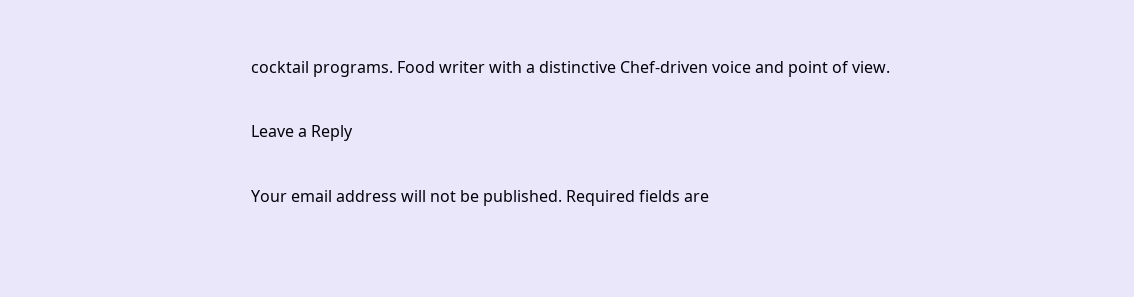cocktail programs. Food writer with a distinctive Chef-driven voice and point of view.

Leave a Reply

Your email address will not be published. Required fields are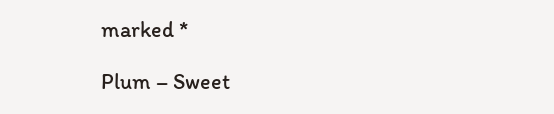marked *

Plum – Sweet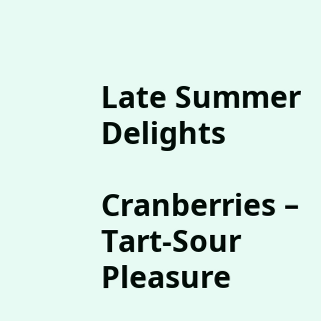Late Summer Delights

Cranberries – Tart-Sour Pleasure